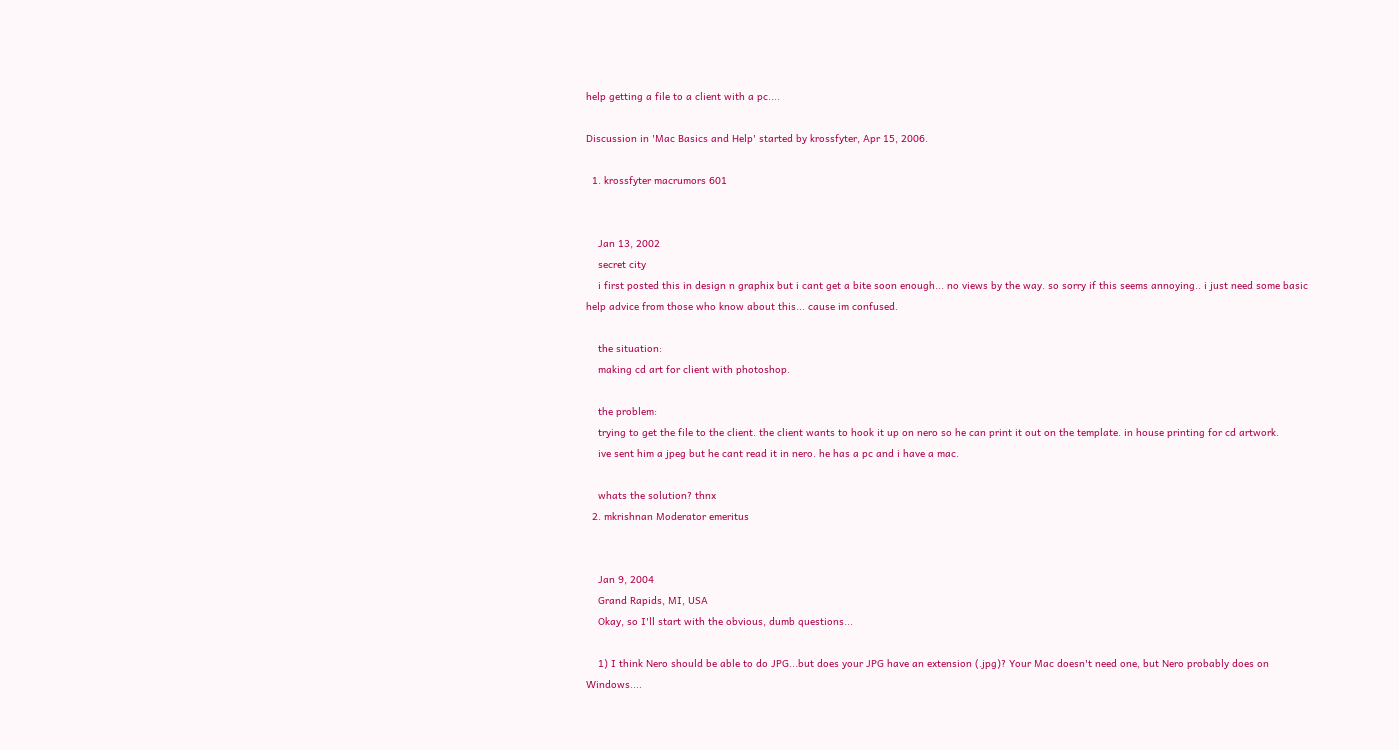help getting a file to a client with a pc....

Discussion in 'Mac Basics and Help' started by krossfyter, Apr 15, 2006.

  1. krossfyter macrumors 601


    Jan 13, 2002
    secret city
    i first posted this in design n graphix but i cant get a bite soon enough... no views by the way. so sorry if this seems annoying.. i just need some basic help advice from those who know about this... cause im confused.

    the situation:
    making cd art for client with photoshop.

    the problem:
    trying to get the file to the client. the client wants to hook it up on nero so he can print it out on the template. in house printing for cd artwork.
    ive sent him a jpeg but he cant read it in nero. he has a pc and i have a mac.

    whats the solution? thnx
  2. mkrishnan Moderator emeritus


    Jan 9, 2004
    Grand Rapids, MI, USA
    Okay, so I'll start with the obvious, dumb questions...

    1) I think Nero should be able to do JPG...but does your JPG have an extension (.jpg)? Your Mac doesn't need one, but Nero probably does on Windows....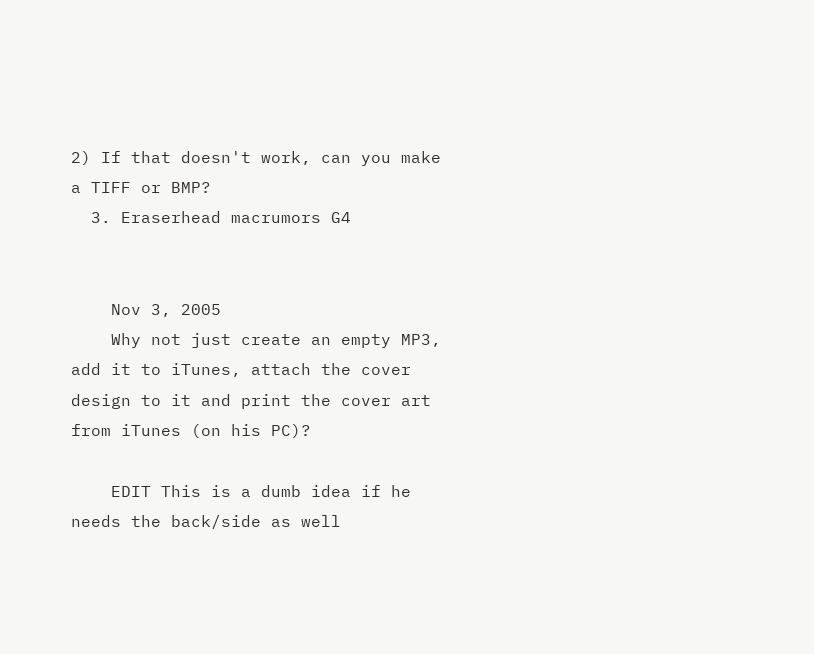2) If that doesn't work, can you make a TIFF or BMP?
  3. Eraserhead macrumors G4


    Nov 3, 2005
    Why not just create an empty MP3, add it to iTunes, attach the cover design to it and print the cover art from iTunes (on his PC)?

    EDIT This is a dumb idea if he needs the back/side as well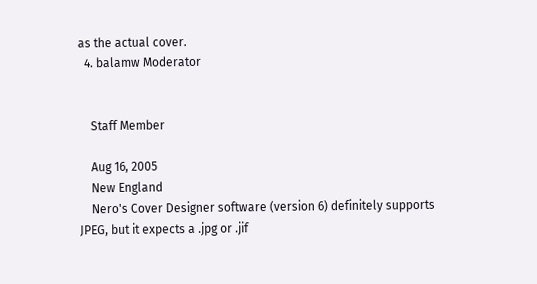as the actual cover.
  4. balamw Moderator


    Staff Member

    Aug 16, 2005
    New England
    Nero's Cover Designer software (version 6) definitely supports JPEG, but it expects a .jpg or .jif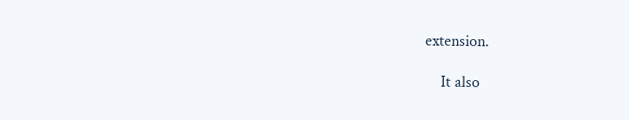extension.

    It also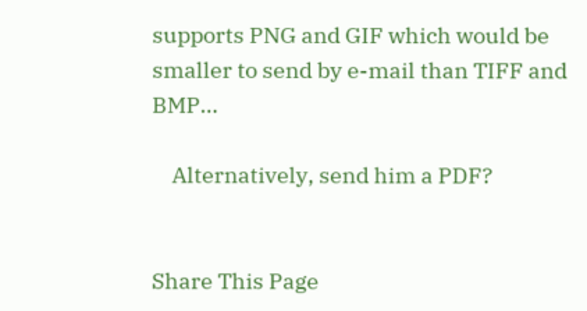supports PNG and GIF which would be smaller to send by e-mail than TIFF and BMP...

    Alternatively, send him a PDF?


Share This Page